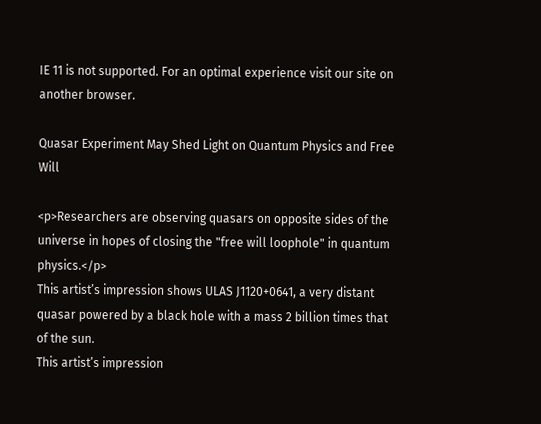IE 11 is not supported. For an optimal experience visit our site on another browser.

Quasar Experiment May Shed Light on Quantum Physics and Free Will

<p>Researchers are observing quasars on opposite sides of the universe in hopes of closing the "free will loophole" in quantum physics.</p>
This artist’s impression shows ULAS J1120+0641, a very distant quasar powered by a black hole with a mass 2 billion times that of the sun.
This artist’s impression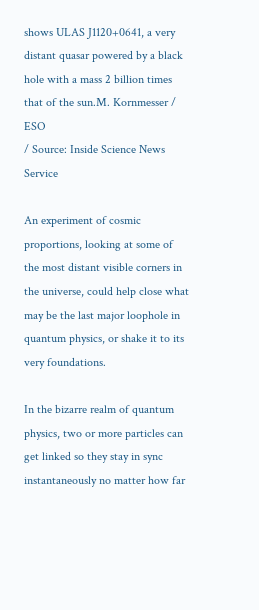shows ULAS J1120+0641, a very distant quasar powered by a black hole with a mass 2 billion times that of the sun.M. Kornmesser / ESO
/ Source: Inside Science News Service

An experiment of cosmic proportions, looking at some of the most distant visible corners in the universe, could help close what may be the last major loophole in quantum physics, or shake it to its very foundations.

In the bizarre realm of quantum physics, two or more particles can get linked so they stay in sync instantaneously no matter how far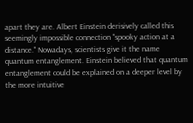apart they are. Albert Einstein derisively called this seemingly impossible connection "spooky action at a distance." Nowadays, scientists give it the name quantum entanglement. Einstein believed that quantum entanglement could be explained on a deeper level by the more intuitive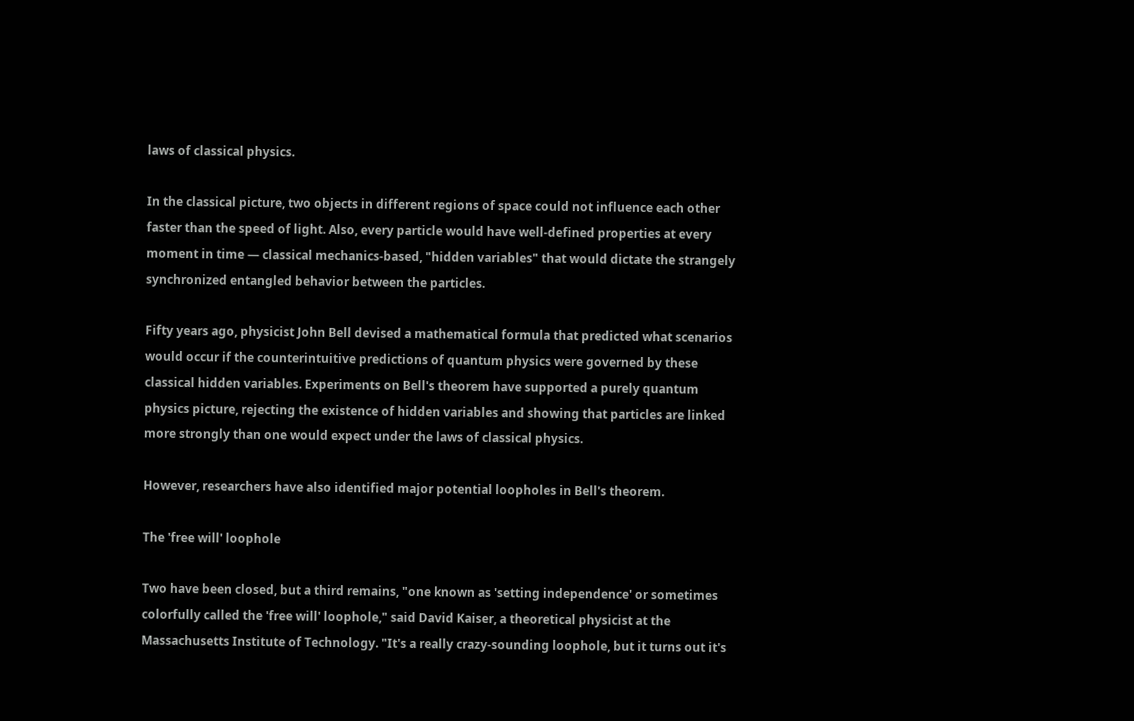laws of classical physics.

In the classical picture, two objects in different regions of space could not influence each other faster than the speed of light. Also, every particle would have well-defined properties at every moment in time — classical mechanics-based, "hidden variables" that would dictate the strangely synchronized entangled behavior between the particles.

Fifty years ago, physicist John Bell devised a mathematical formula that predicted what scenarios would occur if the counterintuitive predictions of quantum physics were governed by these classical hidden variables. Experiments on Bell's theorem have supported a purely quantum physics picture, rejecting the existence of hidden variables and showing that particles are linked more strongly than one would expect under the laws of classical physics.

However, researchers have also identified major potential loopholes in Bell's theorem.

The 'free will' loophole

Two have been closed, but a third remains, "one known as 'setting independence' or sometimes colorfully called the 'free will' loophole," said David Kaiser, a theoretical physicist at the Massachusetts Institute of Technology. "It's a really crazy-sounding loophole, but it turns out it's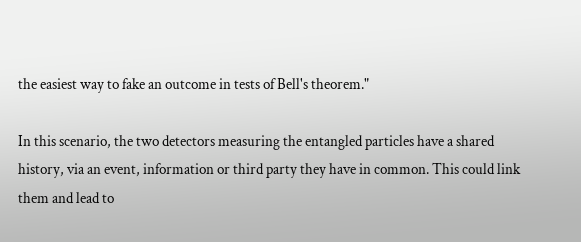the easiest way to fake an outcome in tests of Bell's theorem."

In this scenario, the two detectors measuring the entangled particles have a shared history, via an event, information or third party they have in common. This could link them and lead to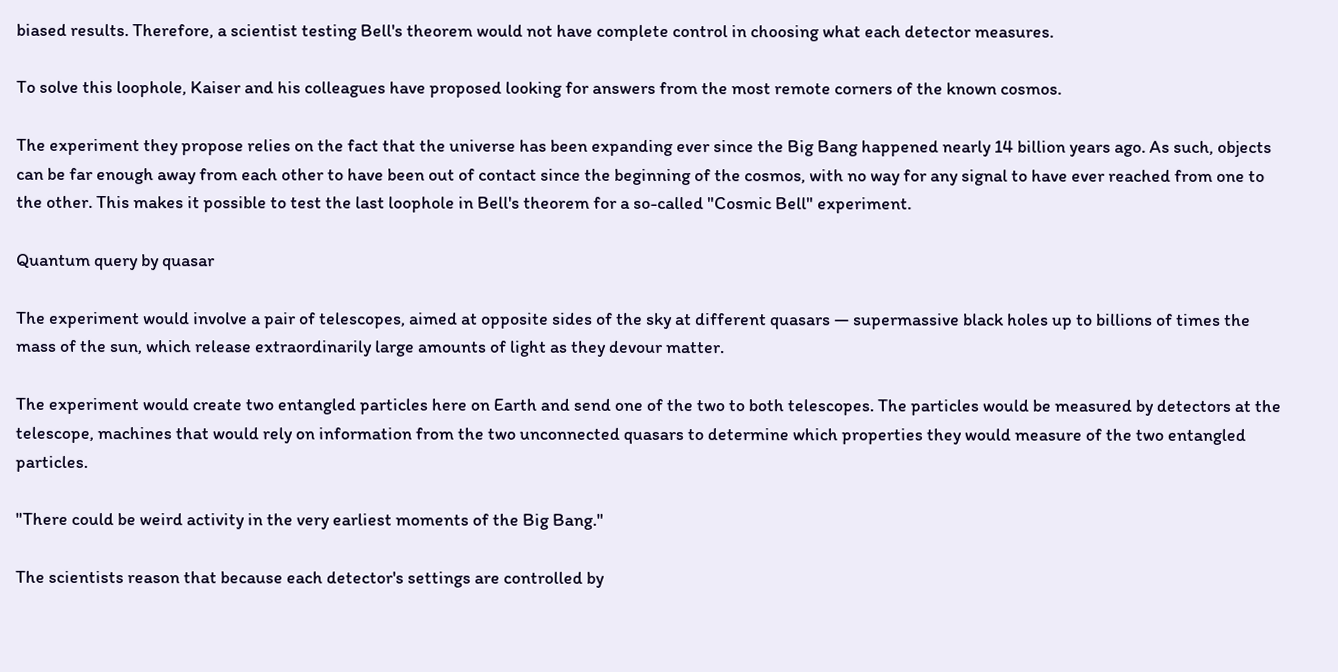biased results. Therefore, a scientist testing Bell's theorem would not have complete control in choosing what each detector measures.

To solve this loophole, Kaiser and his colleagues have proposed looking for answers from the most remote corners of the known cosmos.

The experiment they propose relies on the fact that the universe has been expanding ever since the Big Bang happened nearly 14 billion years ago. As such, objects can be far enough away from each other to have been out of contact since the beginning of the cosmos, with no way for any signal to have ever reached from one to the other. This makes it possible to test the last loophole in Bell's theorem for a so-called "Cosmic Bell" experiment.

Quantum query by quasar

The experiment would involve a pair of telescopes, aimed at opposite sides of the sky at different quasars — supermassive black holes up to billions of times the mass of the sun, which release extraordinarily large amounts of light as they devour matter.

The experiment would create two entangled particles here on Earth and send one of the two to both telescopes. The particles would be measured by detectors at the telescope, machines that would rely on information from the two unconnected quasars to determine which properties they would measure of the two entangled particles.

"There could be weird activity in the very earliest moments of the Big Bang."

The scientists reason that because each detector's settings are controlled by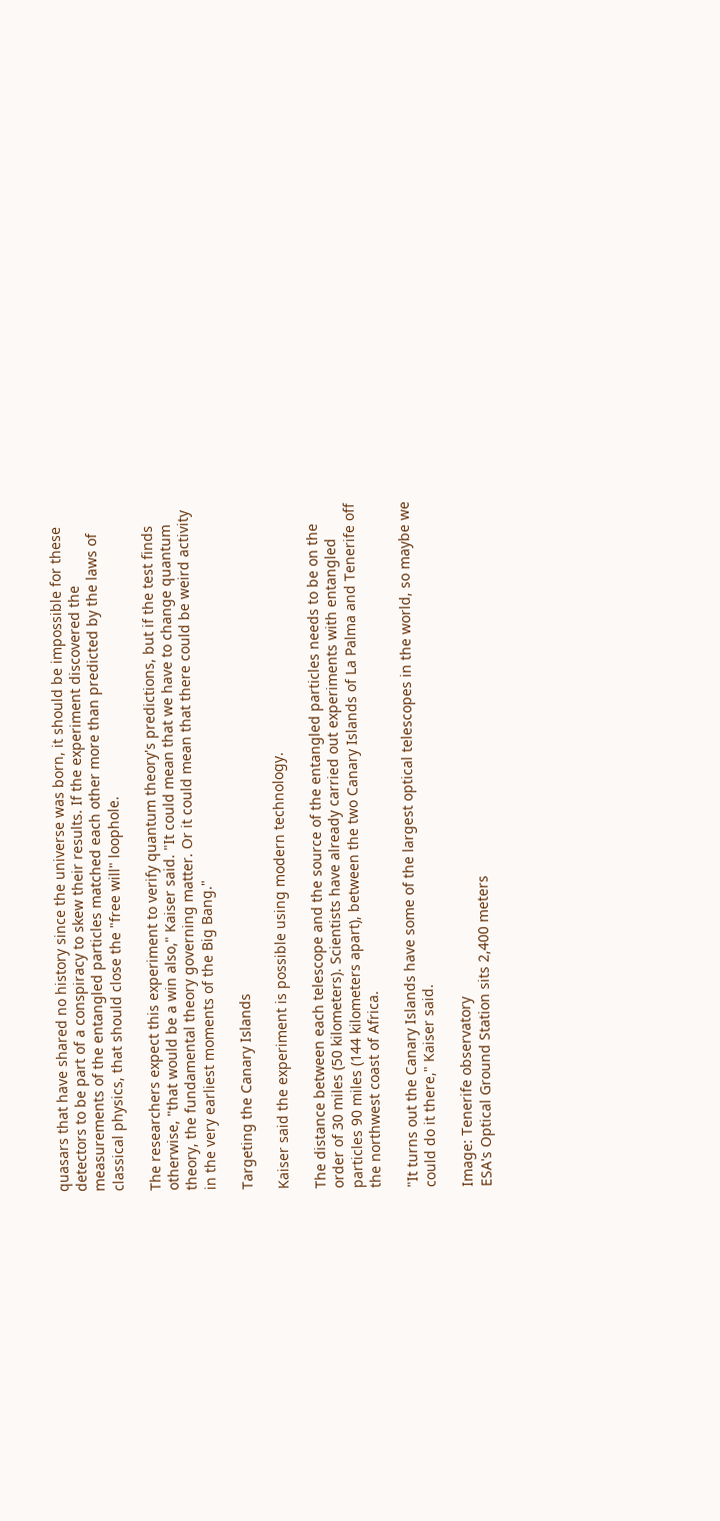quasars that have shared no history since the universe was born, it should be impossible for these detectors to be part of a conspiracy to skew their results. If the experiment discovered the measurements of the entangled particles matched each other more than predicted by the laws of classical physics, that should close the "free will" loophole.

The researchers expect this experiment to verify quantum theory's predictions, but if the test finds otherwise, "that would be a win also," Kaiser said. "It could mean that we have to change quantum theory, the fundamental theory governing matter. Or it could mean that there could be weird activity in the very earliest moments of the Big Bang."

Targeting the Canary Islands

Kaiser said the experiment is possible using modern technology.

The distance between each telescope and the source of the entangled particles needs to be on the order of 30 miles (50 kilometers). Scientists have already carried out experiments with entangled particles 90 miles (144 kilometers apart), between the two Canary Islands of La Palma and Tenerife off the northwest coast of Africa.

"It turns out the Canary Islands have some of the largest optical telescopes in the world, so maybe we could do it there," Kaiser said.

Image: Tenerife observatory
ESA's Optical Ground Station sits 2,400 meters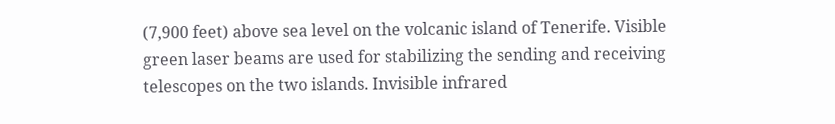(7,900 feet) above sea level on the volcanic island of Tenerife. Visible green laser beams are used for stabilizing the sending and receiving telescopes on the two islands. Invisible infrared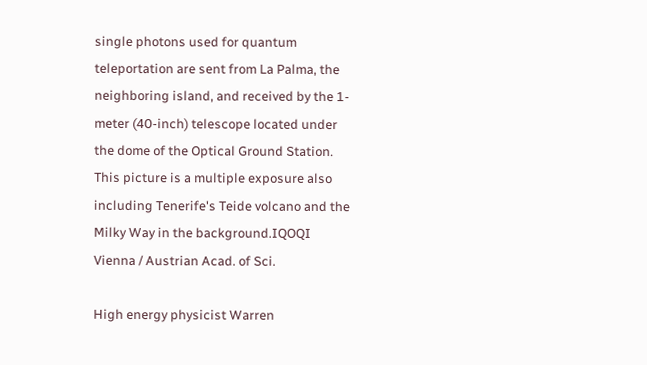single photons used for quantum teleportation are sent from La Palma, the neighboring island, and received by the 1-meter (40-inch) telescope located under the dome of the Optical Ground Station. This picture is a multiple exposure also including Tenerife's Teide volcano and the Milky Way in the background.IQOQI Vienna / Austrian Acad. of Sci.

High energy physicist Warren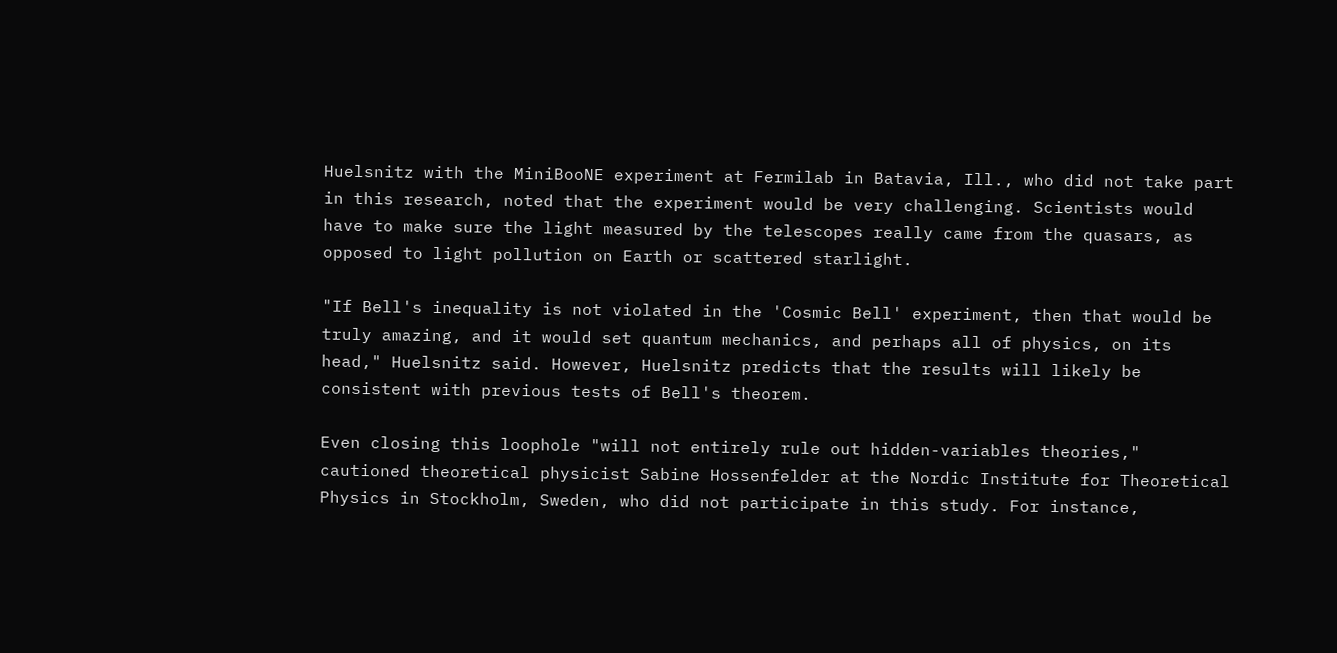Huelsnitz with the MiniBooNE experiment at Fermilab in Batavia, Ill., who did not take part in this research, noted that the experiment would be very challenging. Scientists would have to make sure the light measured by the telescopes really came from the quasars, as opposed to light pollution on Earth or scattered starlight.

"If Bell's inequality is not violated in the 'Cosmic Bell' experiment, then that would be truly amazing, and it would set quantum mechanics, and perhaps all of physics, on its head," Huelsnitz said. However, Huelsnitz predicts that the results will likely be consistent with previous tests of Bell's theorem.

Even closing this loophole "will not entirely rule out hidden-variables theories," cautioned theoretical physicist Sabine Hossenfelder at the Nordic Institute for Theoretical Physics in Stockholm, Sweden, who did not participate in this study. For instance,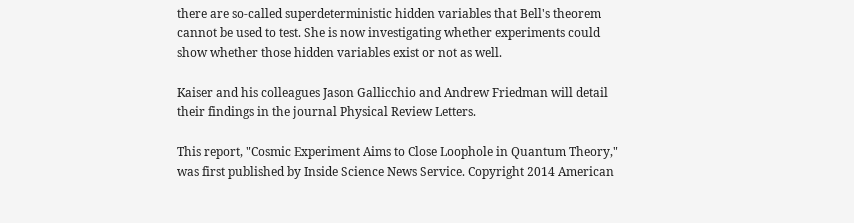there are so-called superdeterministic hidden variables that Bell's theorem cannot be used to test. She is now investigating whether experiments could show whether those hidden variables exist or not as well.

Kaiser and his colleagues Jason Gallicchio and Andrew Friedman will detail their findings in the journal Physical Review Letters.

This report, "Cosmic Experiment Aims to Close Loophole in Quantum Theory," was first published by Inside Science News Service. Copyright 2014 American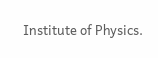Institute of Physics.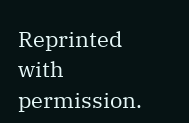Reprinted with permission.